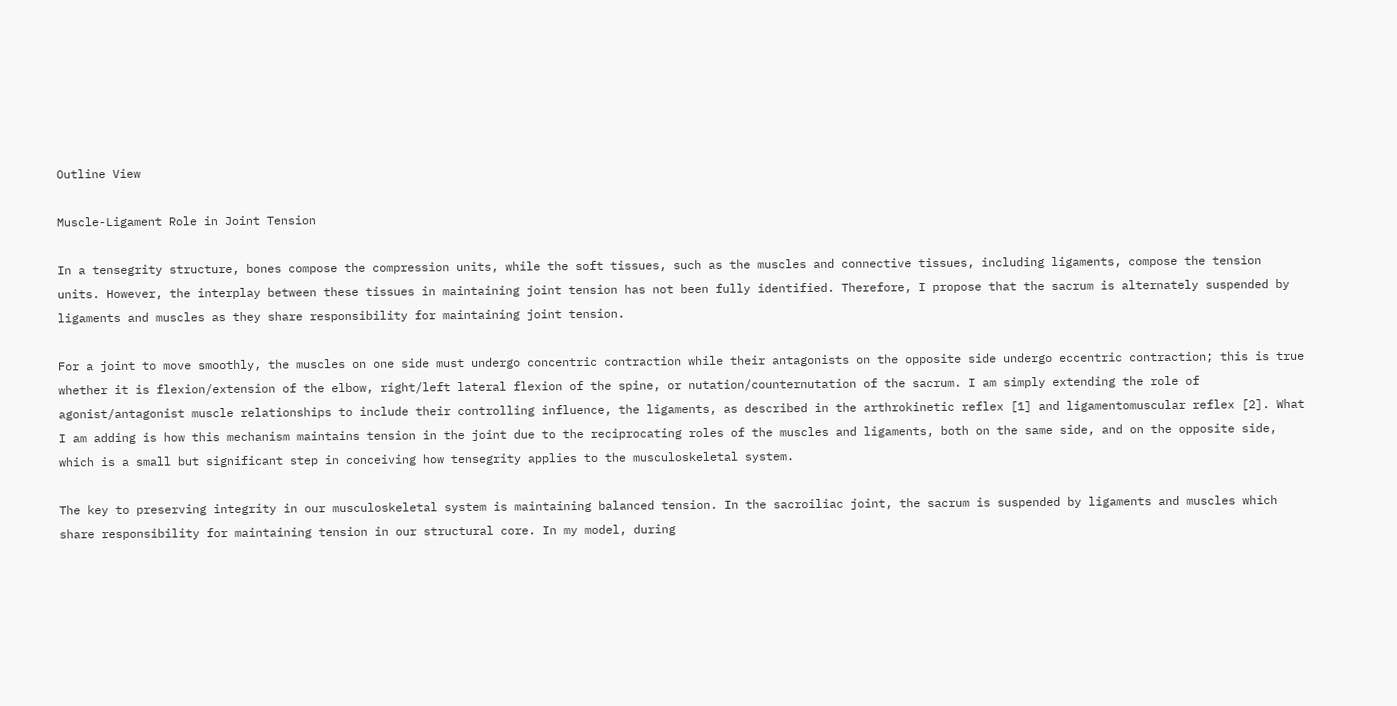Outline View

Muscle-Ligament Role in Joint Tension

In a tensegrity structure, bones compose the compression units, while the soft tissues, such as the muscles and connective tissues, including ligaments, compose the tension units. However, the interplay between these tissues in maintaining joint tension has not been fully identified. Therefore, I propose that the sacrum is alternately suspended by ligaments and muscles as they share responsibility for maintaining joint tension.

For a joint to move smoothly, the muscles on one side must undergo concentric contraction while their antagonists on the opposite side undergo eccentric contraction; this is true whether it is flexion/extension of the elbow, right/left lateral flexion of the spine, or nutation/counternutation of the sacrum. I am simply extending the role of agonist/antagonist muscle relationships to include their controlling influence, the ligaments, as described in the arthrokinetic reflex [1] and ligamentomuscular reflex [2]. What I am adding is how this mechanism maintains tension in the joint due to the reciprocating roles of the muscles and ligaments, both on the same side, and on the opposite side, which is a small but significant step in conceiving how tensegrity applies to the musculoskeletal system.

The key to preserving integrity in our musculoskeletal system is maintaining balanced tension. In the sacroiliac joint, the sacrum is suspended by ligaments and muscles which share responsibility for maintaining tension in our structural core. In my model, during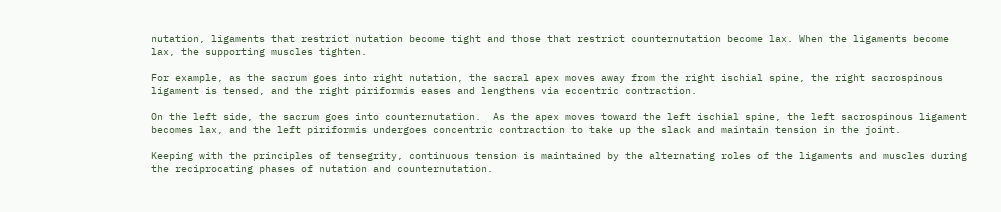nutation, ligaments that restrict nutation become tight and those that restrict counternutation become lax. When the ligaments become lax, the supporting muscles tighten.

For example, as the sacrum goes into right nutation, the sacral apex moves away from the right ischial spine, the right sacrospinous ligament is tensed, and the right piriformis eases and lengthens via eccentric contraction.

On the left side, the sacrum goes into counternutation.  As the apex moves toward the left ischial spine, the left sacrospinous ligament becomes lax, and the left piriformis undergoes concentric contraction to take up the slack and maintain tension in the joint.

Keeping with the principles of tensegrity, continuous tension is maintained by the alternating roles of the ligaments and muscles during the reciprocating phases of nutation and counternutation.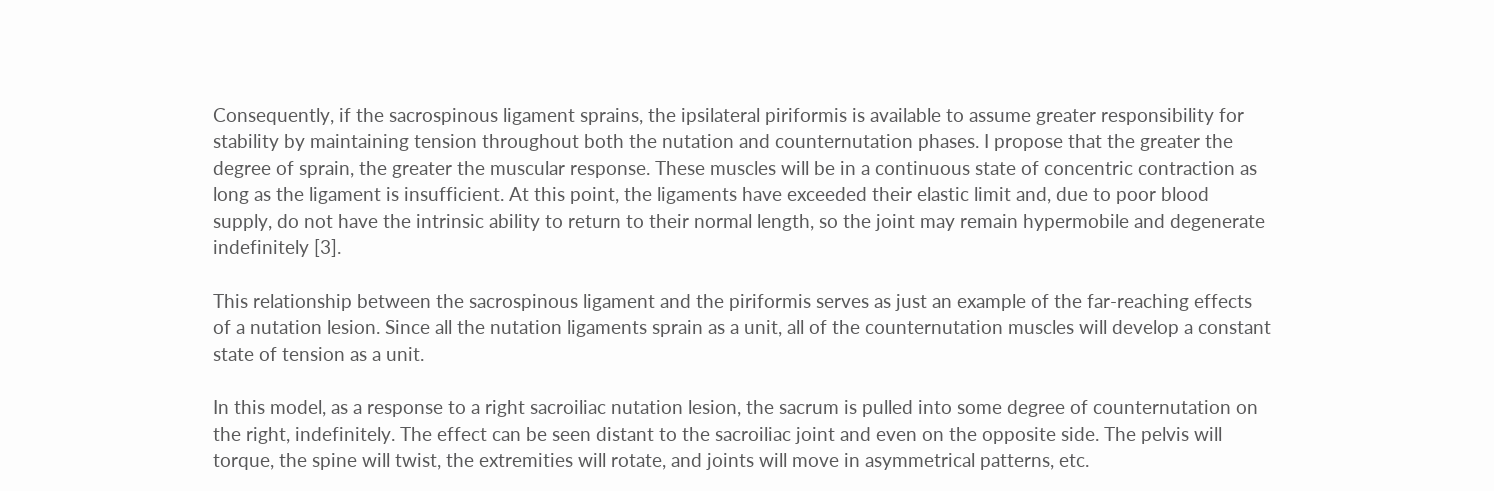Consequently, if the sacrospinous ligament sprains, the ipsilateral piriformis is available to assume greater responsibility for stability by maintaining tension throughout both the nutation and counternutation phases. I propose that the greater the degree of sprain, the greater the muscular response. These muscles will be in a continuous state of concentric contraction as long as the ligament is insufficient. At this point, the ligaments have exceeded their elastic limit and, due to poor blood supply, do not have the intrinsic ability to return to their normal length, so the joint may remain hypermobile and degenerate indefinitely [3].

This relationship between the sacrospinous ligament and the piriformis serves as just an example of the far-reaching effects of a nutation lesion. Since all the nutation ligaments sprain as a unit, all of the counternutation muscles will develop a constant state of tension as a unit.

In this model, as a response to a right sacroiliac nutation lesion, the sacrum is pulled into some degree of counternutation on the right, indefinitely. The effect can be seen distant to the sacroiliac joint and even on the opposite side. The pelvis will torque, the spine will twist, the extremities will rotate, and joints will move in asymmetrical patterns, etc.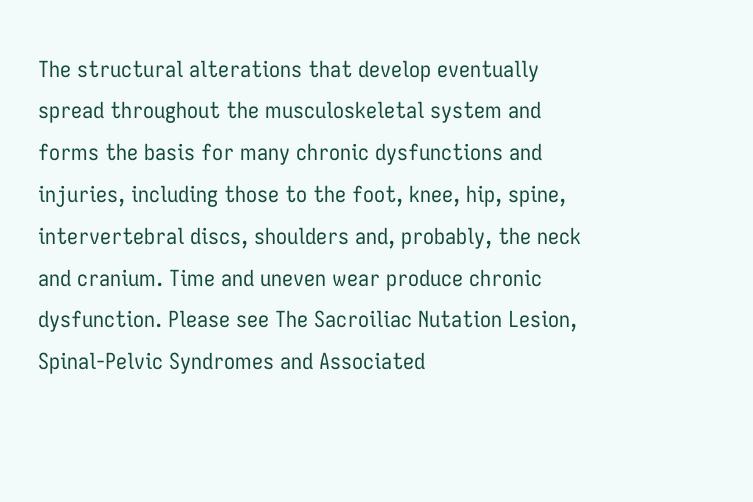The structural alterations that develop eventually spread throughout the musculoskeletal system and forms the basis for many chronic dysfunctions and injuries, including those to the foot, knee, hip, spine, intervertebral discs, shoulders and, probably, the neck and cranium. Time and uneven wear produce chronic dysfunction. Please see The Sacroiliac Nutation Lesion, Spinal-Pelvic Syndromes and Associated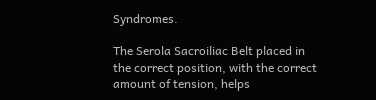Syndromes.

The Serola Sacroiliac Belt placed in the correct position, with the correct amount of tension, helps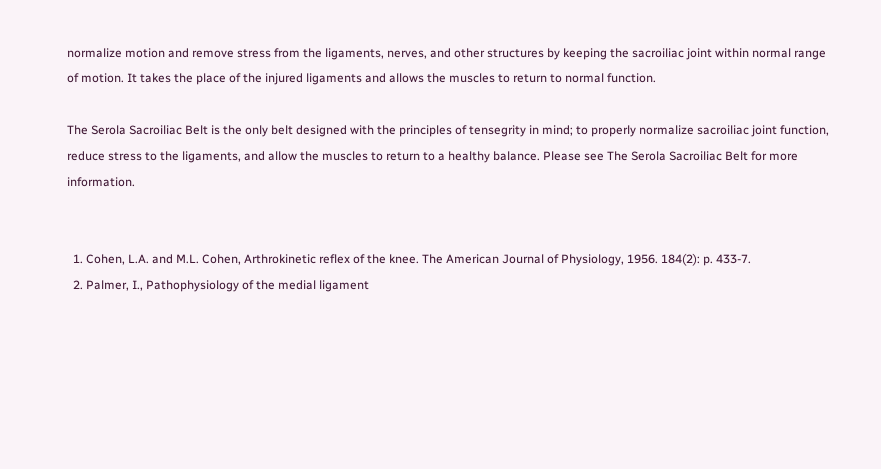normalize motion and remove stress from the ligaments, nerves, and other structures by keeping the sacroiliac joint within normal range of motion. It takes the place of the injured ligaments and allows the muscles to return to normal function.

The Serola Sacroiliac Belt is the only belt designed with the principles of tensegrity in mind; to properly normalize sacroiliac joint function, reduce stress to the ligaments, and allow the muscles to return to a healthy balance. Please see The Serola Sacroiliac Belt for more information.


  1. Cohen, L.A. and M.L. Cohen, Arthrokinetic reflex of the knee. The American Journal of Physiology, 1956. 184(2): p. 433-7.
  2. Palmer, I., Pathophysiology of the medial ligament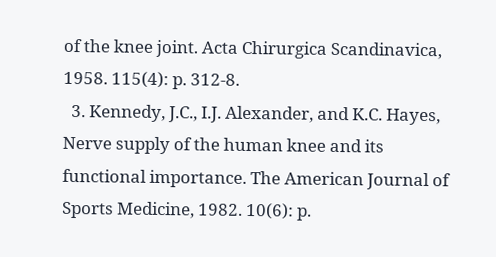of the knee joint. Acta Chirurgica Scandinavica, 1958. 115(4): p. 312-8.
  3. Kennedy, J.C., I.J. Alexander, and K.C. Hayes, Nerve supply of the human knee and its functional importance. The American Journal of Sports Medicine, 1982. 10(6): p.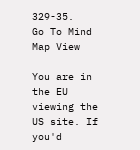329-35.
Go To Mind Map View

You are in the EU viewing the US site. If you'd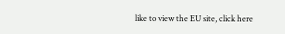like to view the EU site, click here